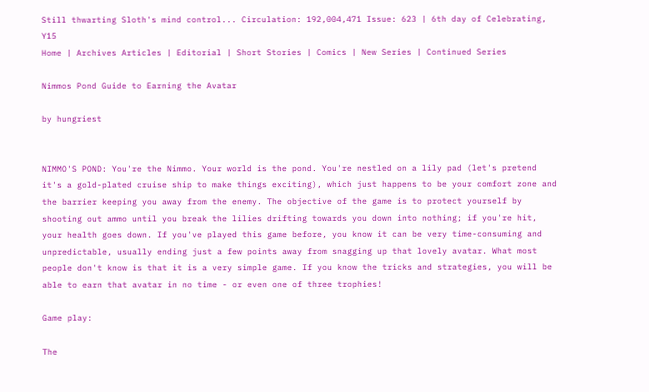Still thwarting Sloth's mind control... Circulation: 192,004,471 Issue: 623 | 6th day of Celebrating, Y15
Home | Archives Articles | Editorial | Short Stories | Comics | New Series | Continued Series

Nimmos Pond Guide to Earning the Avatar

by hungriest


NIMMO'S POND: You're the Nimmo. Your world is the pond. You're nestled on a lily pad (let's pretend it's a gold-plated cruise ship to make things exciting), which just happens to be your comfort zone and the barrier keeping you away from the enemy. The objective of the game is to protect yourself by shooting out ammo until you break the lilies drifting towards you down into nothing; if you're hit, your health goes down. If you've played this game before, you know it can be very time-consuming and unpredictable, usually ending just a few points away from snagging up that lovely avatar. What most people don't know is that it is a very simple game. If you know the tricks and strategies, you will be able to earn that avatar in no time - or even one of three trophies!

Game play:

The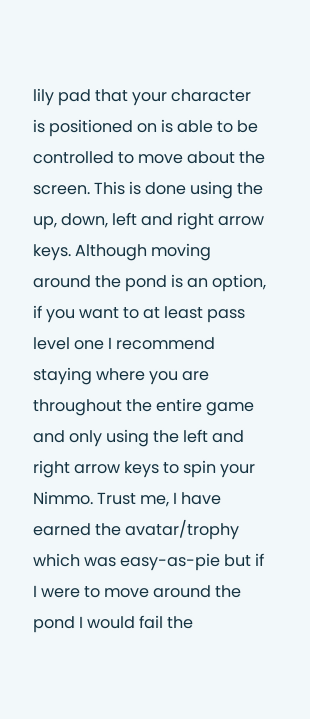lily pad that your character is positioned on is able to be controlled to move about the screen. This is done using the up, down, left and right arrow keys. Although moving around the pond is an option, if you want to at least pass level one I recommend staying where you are throughout the entire game and only using the left and right arrow keys to spin your Nimmo. Trust me, I have earned the avatar/trophy which was easy-as-pie but if I were to move around the pond I would fail the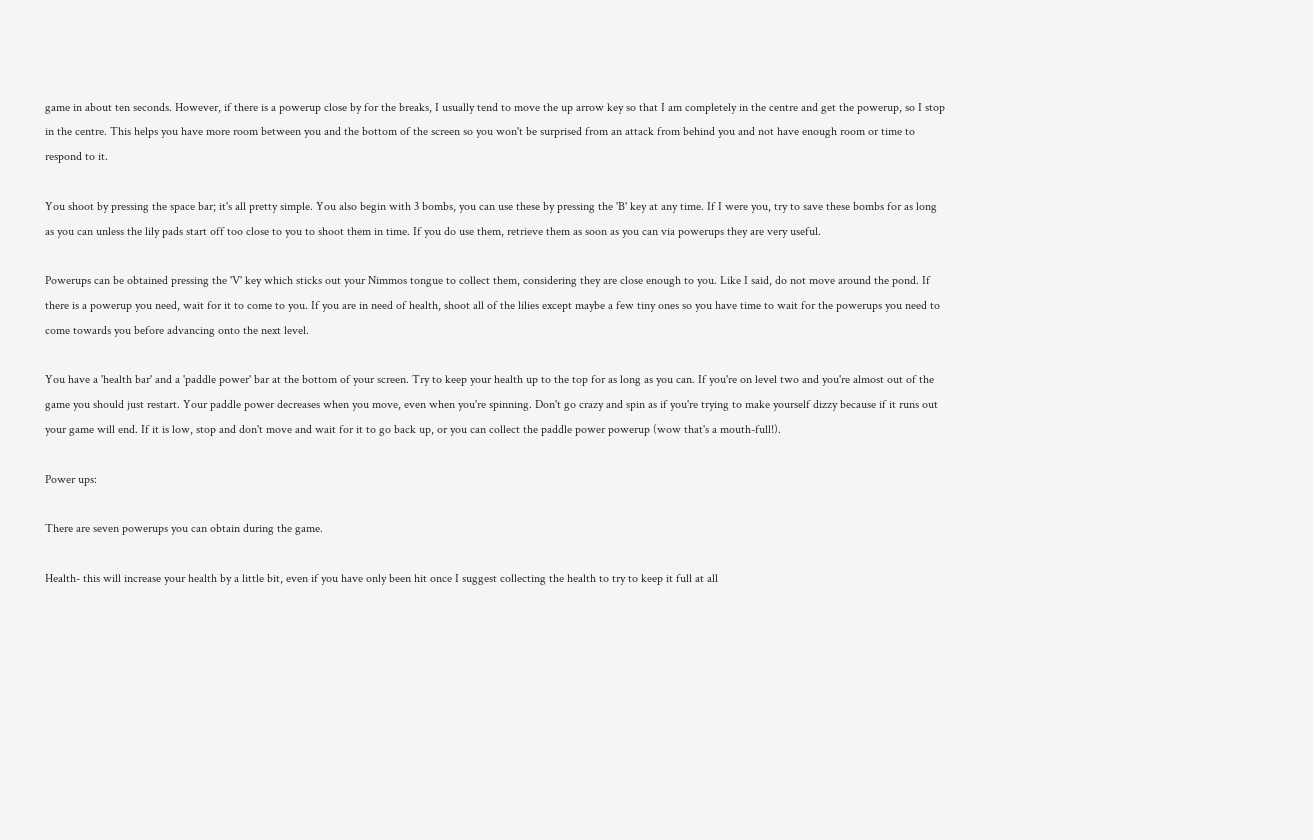game in about ten seconds. However, if there is a powerup close by for the breaks, I usually tend to move the up arrow key so that I am completely in the centre and get the powerup, so I stop in the centre. This helps you have more room between you and the bottom of the screen so you won't be surprised from an attack from behind you and not have enough room or time to respond to it.

You shoot by pressing the space bar; it's all pretty simple. You also begin with 3 bombs, you can use these by pressing the 'B' key at any time. If I were you, try to save these bombs for as long as you can unless the lily pads start off too close to you to shoot them in time. If you do use them, retrieve them as soon as you can via powerups they are very useful.

Powerups can be obtained pressing the 'V' key which sticks out your Nimmos tongue to collect them, considering they are close enough to you. Like I said, do not move around the pond. If there is a powerup you need, wait for it to come to you. If you are in need of health, shoot all of the lilies except maybe a few tiny ones so you have time to wait for the powerups you need to come towards you before advancing onto the next level.

You have a 'health bar' and a 'paddle power' bar at the bottom of your screen. Try to keep your health up to the top for as long as you can. If you're on level two and you're almost out of the game you should just restart. Your paddle power decreases when you move, even when you're spinning. Don't go crazy and spin as if you're trying to make yourself dizzy because if it runs out your game will end. If it is low, stop and don't move and wait for it to go back up, or you can collect the paddle power powerup (wow that's a mouth-full!).

Power ups:

There are seven powerups you can obtain during the game.

Health- this will increase your health by a little bit, even if you have only been hit once I suggest collecting the health to try to keep it full at all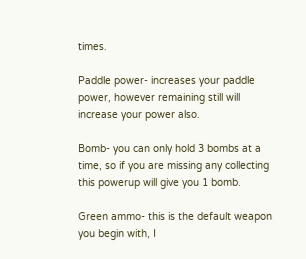times.

Paddle power- increases your paddle power, however remaining still will increase your power also.

Bomb- you can only hold 3 bombs at a time, so if you are missing any collecting this powerup will give you 1 bomb.

Green ammo- this is the default weapon you begin with, I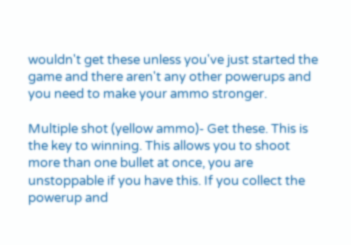wouldn't get these unless you've just started the game and there aren't any other powerups and you need to make your ammo stronger.

Multiple shot (yellow ammo)- Get these. This is the key to winning. This allows you to shoot more than one bullet at once, you are unstoppable if you have this. If you collect the powerup and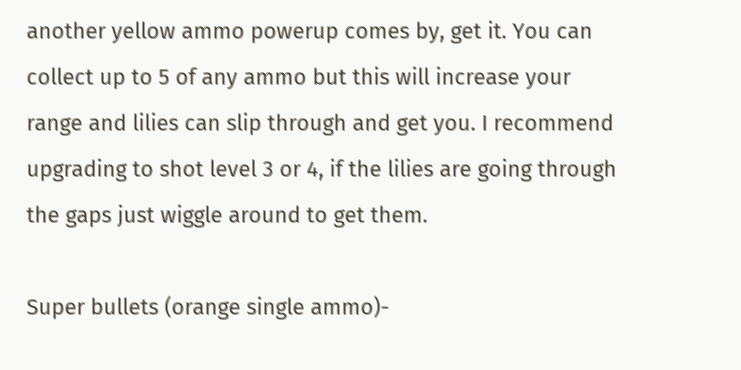another yellow ammo powerup comes by, get it. You can collect up to 5 of any ammo but this will increase your range and lilies can slip through and get you. I recommend upgrading to shot level 3 or 4, if the lilies are going through the gaps just wiggle around to get them.

Super bullets (orange single ammo)-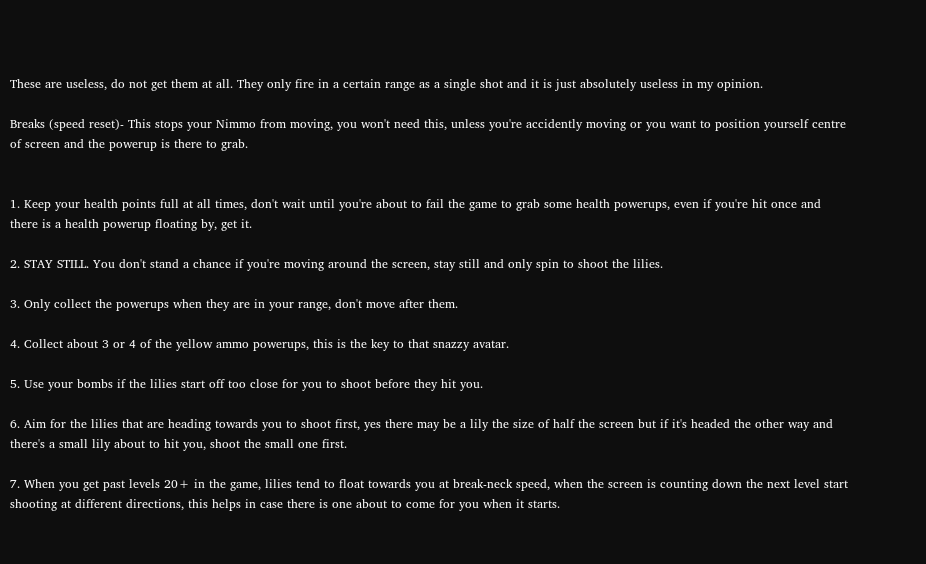These are useless, do not get them at all. They only fire in a certain range as a single shot and it is just absolutely useless in my opinion.

Breaks (speed reset)- This stops your Nimmo from moving, you won't need this, unless you're accidently moving or you want to position yourself centre of screen and the powerup is there to grab.


1. Keep your health points full at all times, don't wait until you're about to fail the game to grab some health powerups, even if you're hit once and there is a health powerup floating by, get it.

2. STAY STILL. You don't stand a chance if you're moving around the screen, stay still and only spin to shoot the lilies.

3. Only collect the powerups when they are in your range, don't move after them.

4. Collect about 3 or 4 of the yellow ammo powerups, this is the key to that snazzy avatar.

5. Use your bombs if the lilies start off too close for you to shoot before they hit you.

6. Aim for the lilies that are heading towards you to shoot first, yes there may be a lily the size of half the screen but if it's headed the other way and there's a small lily about to hit you, shoot the small one first.

7. When you get past levels 20+ in the game, lilies tend to float towards you at break-neck speed, when the screen is counting down the next level start shooting at different directions, this helps in case there is one about to come for you when it starts.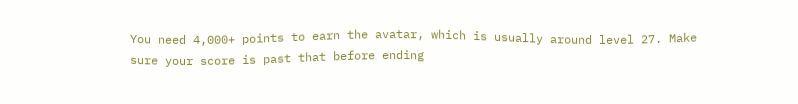You need 4,000+ points to earn the avatar, which is usually around level 27. Make sure your score is past that before ending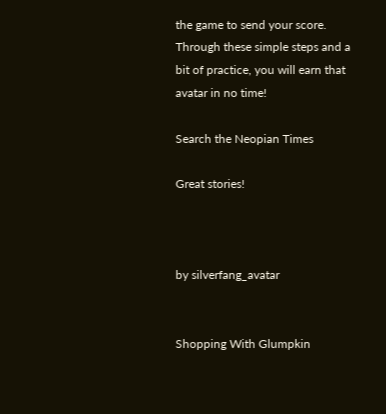the game to send your score. Through these simple steps and a bit of practice, you will earn that avatar in no time!

Search the Neopian Times

Great stories!



by silverfang_avatar


Shopping With Glumpkin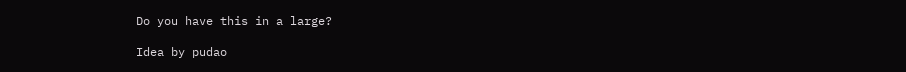Do you have this in a large?

Idea by pudao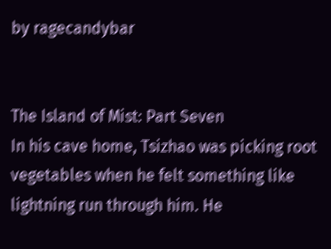by ragecandybar


The Island of Mist: Part Seven
In his cave home, Tsizhao was picking root vegetables when he felt something like lightning run through him. He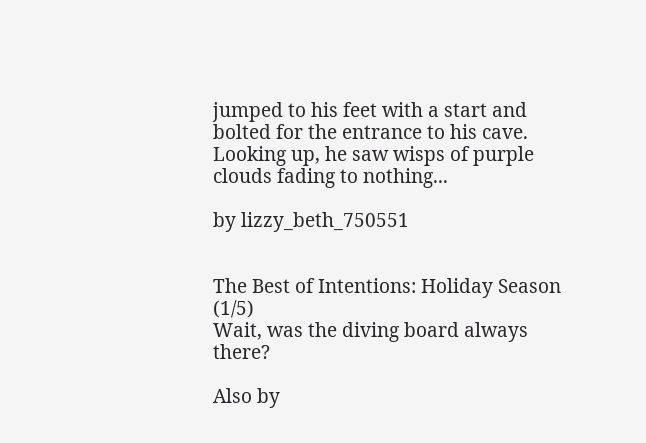jumped to his feet with a start and bolted for the entrance to his cave. Looking up, he saw wisps of purple clouds fading to nothing...

by lizzy_beth_750551


The Best of Intentions: Holiday Season (1/5)
Wait, was the diving board always there?

Also by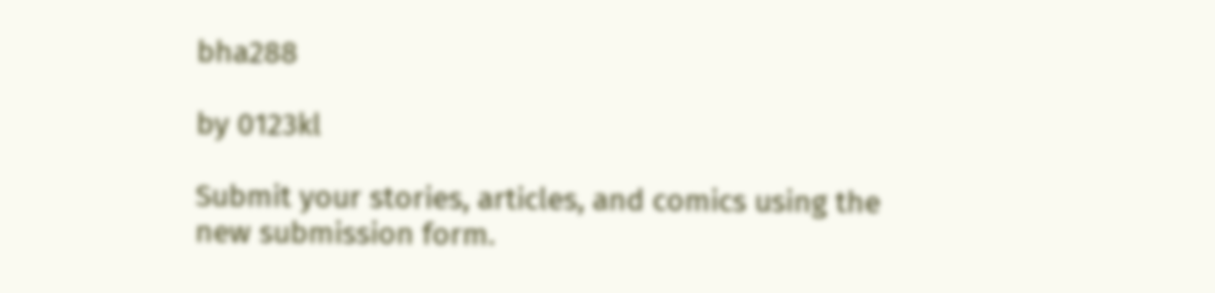bha288

by 0123kl

Submit your stories, articles, and comics using the new submission form.